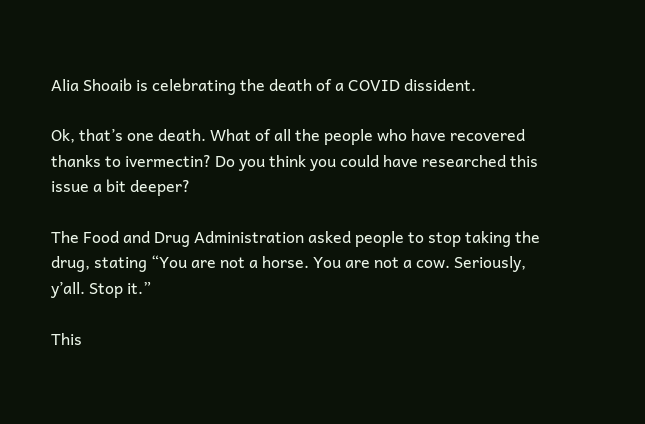Alia Shoaib is celebrating the death of a COVID dissident.

Ok, that’s one death. What of all the people who have recovered thanks to ivermectin? Do you think you could have researched this issue a bit deeper?

The Food and Drug Administration asked people to stop taking the drug, stating “You are not a horse. You are not a cow. Seriously, y’all. Stop it.”

This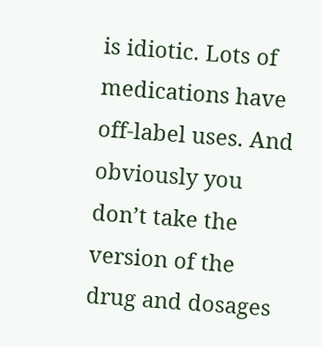is idiotic. Lots of medications have off-label uses. And obviously you don’t take the version of the drug and dosages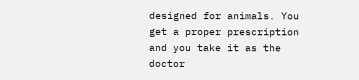designed for animals. You get a proper prescription and you take it as the doctor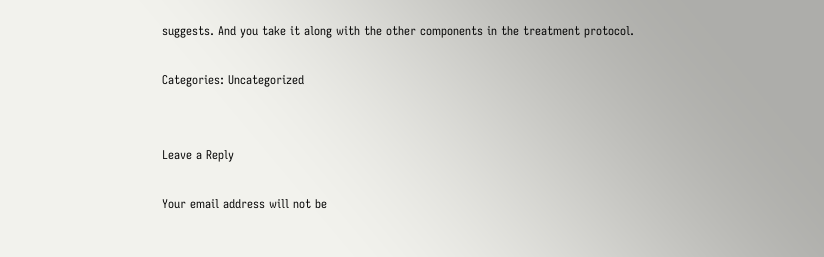suggests. And you take it along with the other components in the treatment protocol.

Categories: Uncategorized


Leave a Reply

Your email address will not be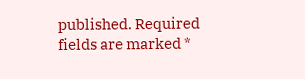published. Required fields are marked *